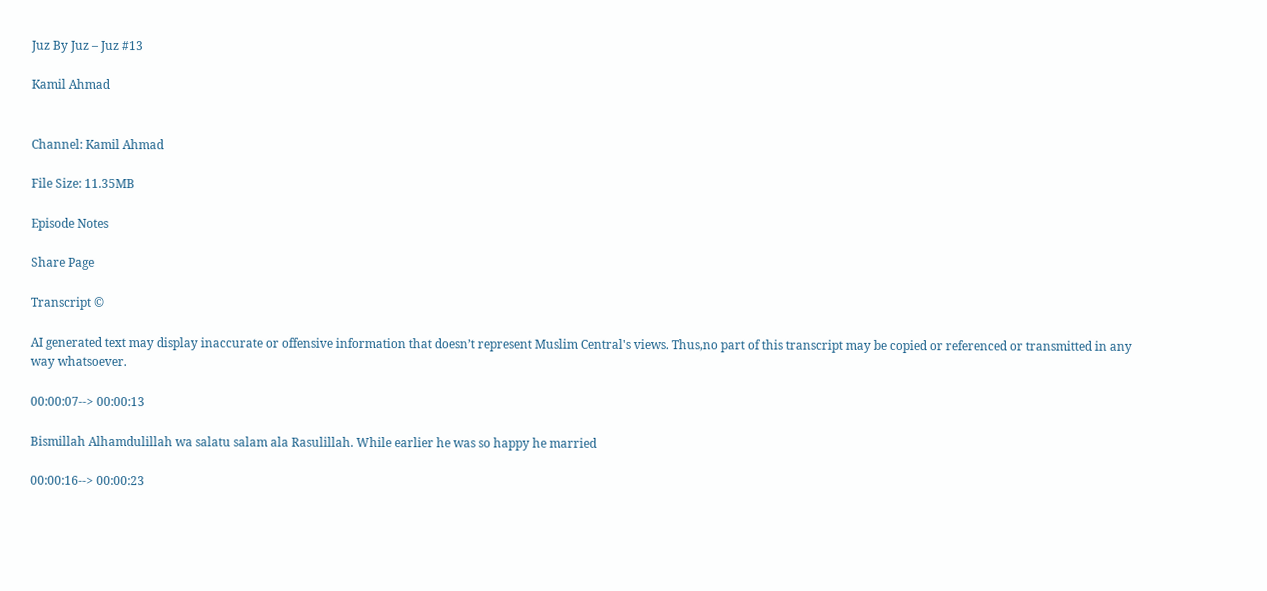Juz By Juz – Juz #13

Kamil Ahmad


Channel: Kamil Ahmad

File Size: 11.35MB

Episode Notes

Share Page

Transcript ©

AI generated text may display inaccurate or offensive information that doesn’t represent Muslim Central's views. Thus,no part of this transcript may be copied or referenced or transmitted in any way whatsoever.

00:00:07--> 00:00:13

Bismillah Alhamdulillah wa salatu salam ala Rasulillah. While earlier he was so happy he married

00:00:16--> 00:00:23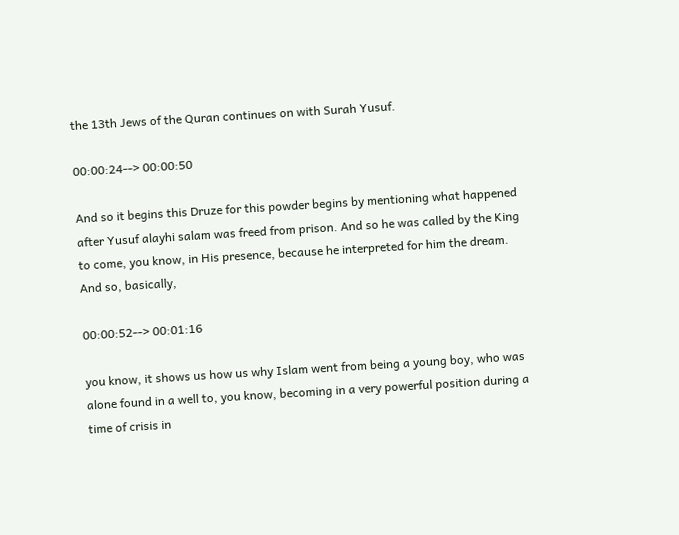the 13th Jews of the Quran continues on with Surah Yusuf.

00:00:24--> 00:00:50

And so it begins this Druze for this powder begins by mentioning what happened after Yusuf alayhi salam was freed from prison. And so he was called by the King to come, you know, in His presence, because he interpreted for him the dream. And so, basically,

00:00:52--> 00:01:16

you know, it shows us how us why Islam went from being a young boy, who was alone found in a well to, you know, becoming in a very powerful position during a time of crisis in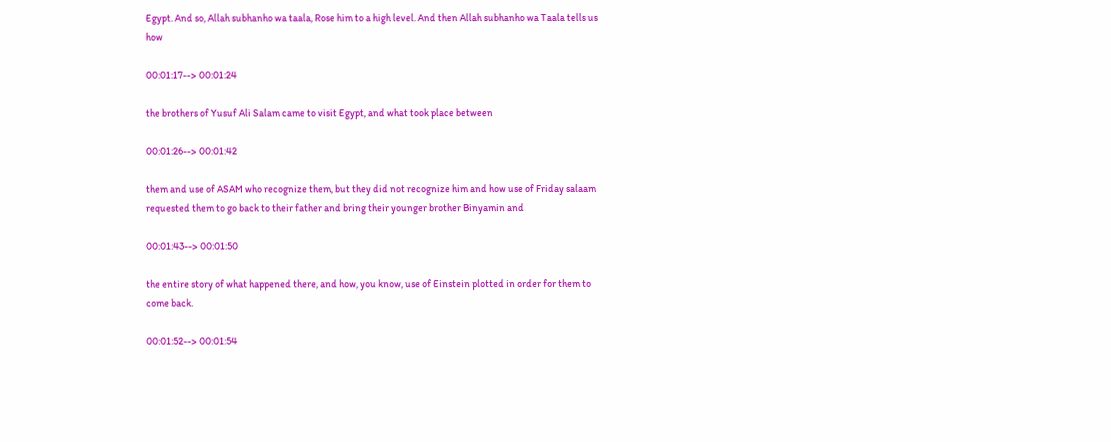Egypt. And so, Allah subhanho wa taala, Rose him to a high level. And then Allah subhanho wa Taala tells us how

00:01:17--> 00:01:24

the brothers of Yusuf Ali Salam came to visit Egypt, and what took place between

00:01:26--> 00:01:42

them and use of ASAM who recognize them, but they did not recognize him and how use of Friday salaam requested them to go back to their father and bring their younger brother Binyamin and

00:01:43--> 00:01:50

the entire story of what happened there, and how, you know, use of Einstein plotted in order for them to come back.

00:01:52--> 00:01:54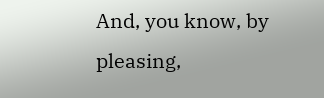And, you know, by pleasing,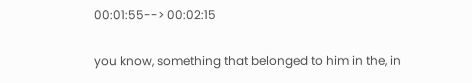00:01:55--> 00:02:15

you know, something that belonged to him in the, in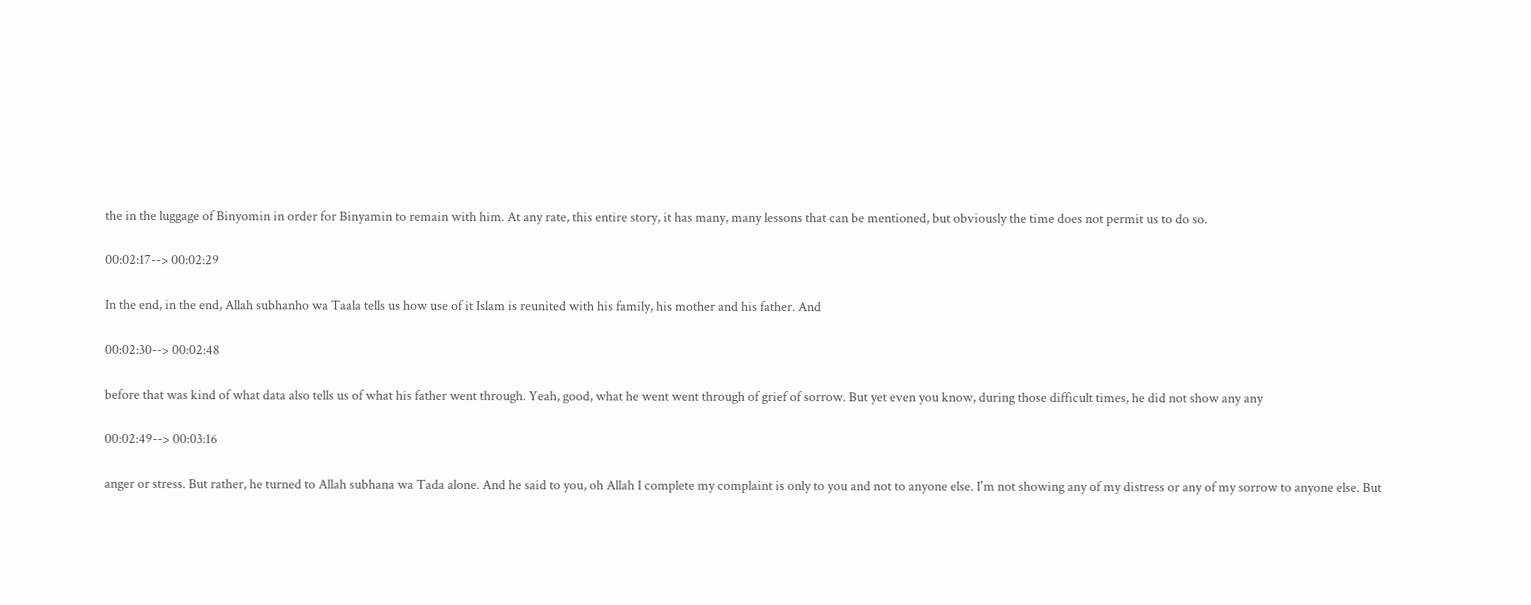the in the luggage of Binyomin in order for Binyamin to remain with him. At any rate, this entire story, it has many, many lessons that can be mentioned, but obviously the time does not permit us to do so.

00:02:17--> 00:02:29

In the end, in the end, Allah subhanho wa Taala tells us how use of it Islam is reunited with his family, his mother and his father. And

00:02:30--> 00:02:48

before that was kind of what data also tells us of what his father went through. Yeah, good, what he went went through of grief of sorrow. But yet even you know, during those difficult times, he did not show any any

00:02:49--> 00:03:16

anger or stress. But rather, he turned to Allah subhana wa Tada alone. And he said to you, oh Allah I complete my complaint is only to you and not to anyone else. I'm not showing any of my distress or any of my sorrow to anyone else. But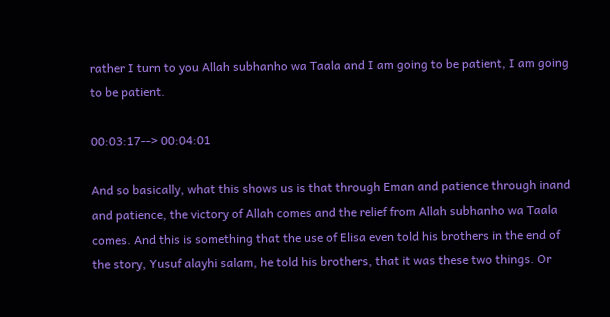rather I turn to you Allah subhanho wa Taala and I am going to be patient, I am going to be patient.

00:03:17--> 00:04:01

And so basically, what this shows us is that through Eman and patience through inand and patience, the victory of Allah comes and the relief from Allah subhanho wa Taala comes. And this is something that the use of Elisa even told his brothers in the end of the story, Yusuf alayhi salam, he told his brothers, that it was these two things. Or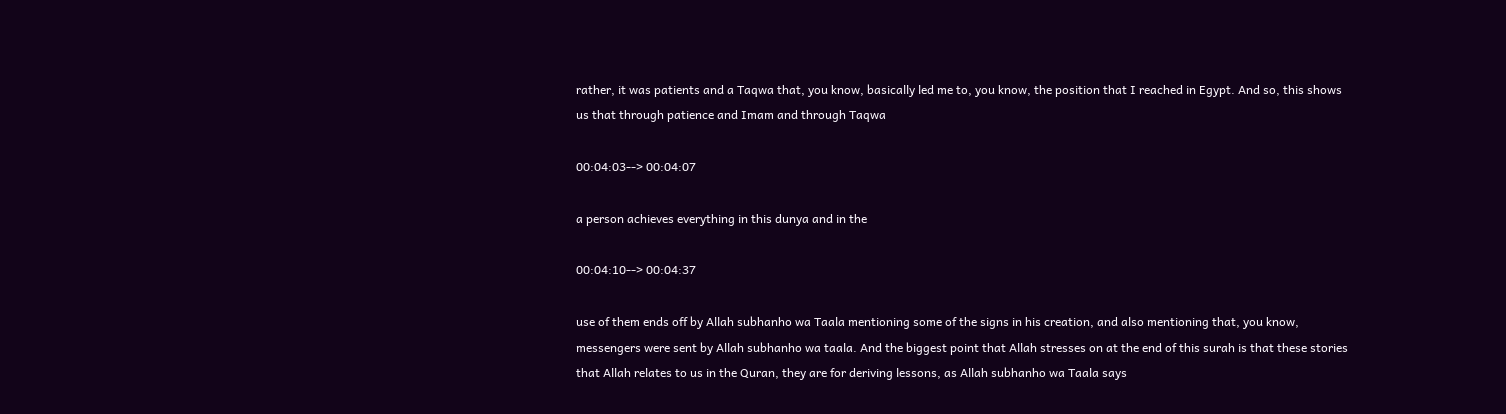rather, it was patients and a Taqwa that, you know, basically led me to, you know, the position that I reached in Egypt. And so, this shows us that through patience and Imam and through Taqwa

00:04:03--> 00:04:07

a person achieves everything in this dunya and in the

00:04:10--> 00:04:37

use of them ends off by Allah subhanho wa Taala mentioning some of the signs in his creation, and also mentioning that, you know, messengers were sent by Allah subhanho wa taala. And the biggest point that Allah stresses on at the end of this surah is that these stories that Allah relates to us in the Quran, they are for deriving lessons, as Allah subhanho wa Taala says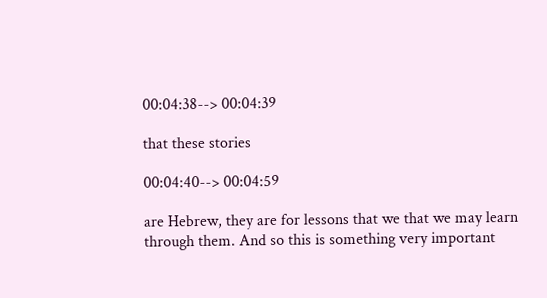00:04:38--> 00:04:39

that these stories

00:04:40--> 00:04:59

are Hebrew, they are for lessons that we that we may learn through them. And so this is something very important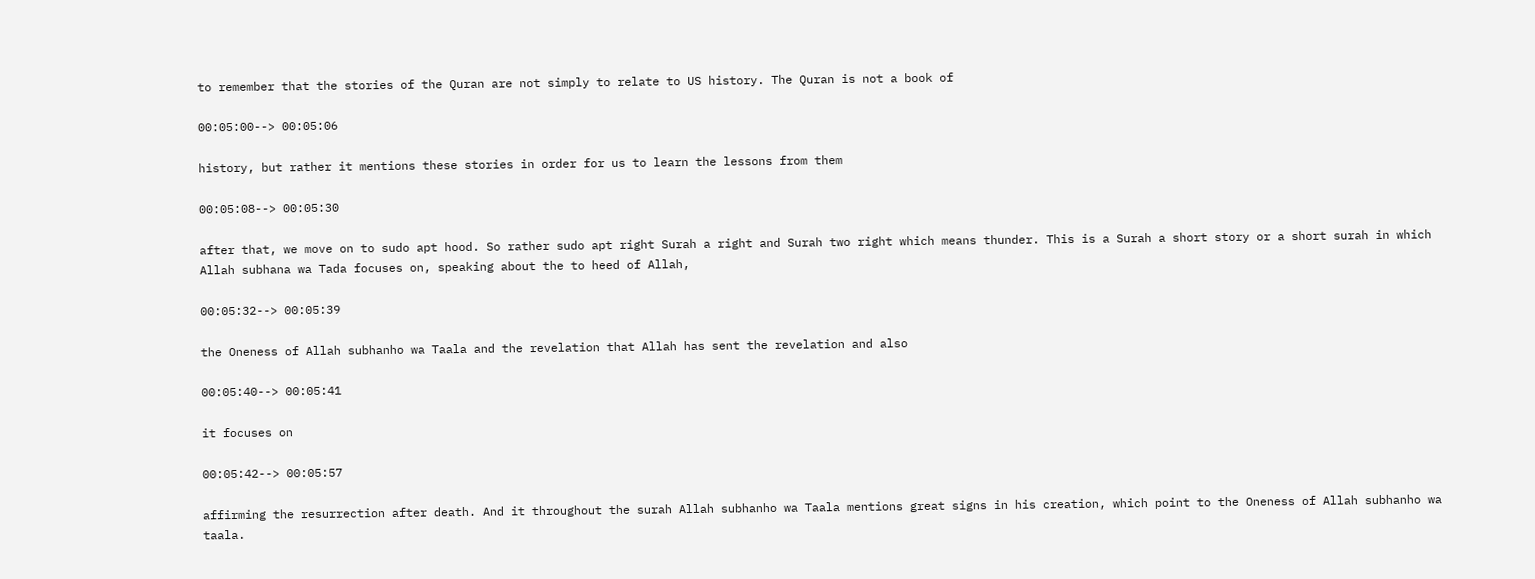to remember that the stories of the Quran are not simply to relate to US history. The Quran is not a book of

00:05:00--> 00:05:06

history, but rather it mentions these stories in order for us to learn the lessons from them

00:05:08--> 00:05:30

after that, we move on to sudo apt hood. So rather sudo apt right Surah a right and Surah two right which means thunder. This is a Surah a short story or a short surah in which Allah subhana wa Tada focuses on, speaking about the to heed of Allah,

00:05:32--> 00:05:39

the Oneness of Allah subhanho wa Taala and the revelation that Allah has sent the revelation and also

00:05:40--> 00:05:41

it focuses on

00:05:42--> 00:05:57

affirming the resurrection after death. And it throughout the surah Allah subhanho wa Taala mentions great signs in his creation, which point to the Oneness of Allah subhanho wa taala.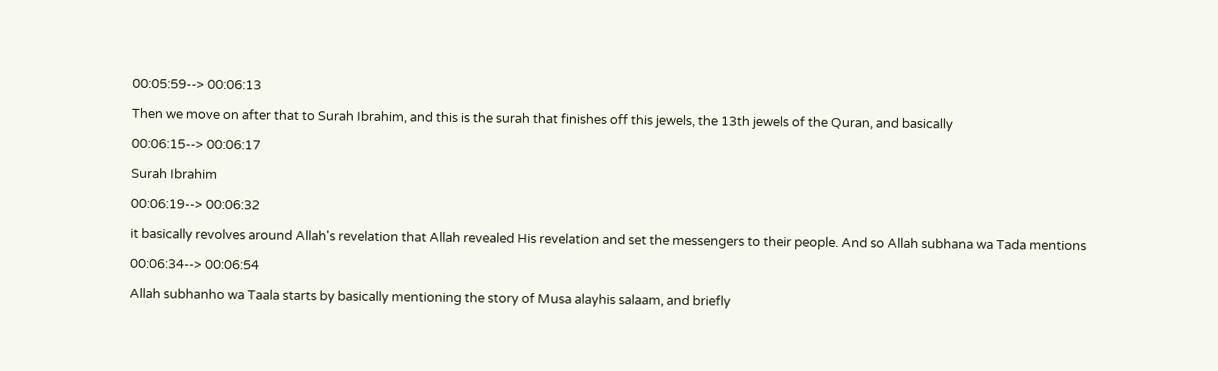00:05:59--> 00:06:13

Then we move on after that to Surah Ibrahim, and this is the surah that finishes off this jewels, the 13th jewels of the Quran, and basically

00:06:15--> 00:06:17

Surah Ibrahim

00:06:19--> 00:06:32

it basically revolves around Allah's revelation that Allah revealed His revelation and set the messengers to their people. And so Allah subhana wa Tada mentions

00:06:34--> 00:06:54

Allah subhanho wa Taala starts by basically mentioning the story of Musa alayhis salaam, and briefly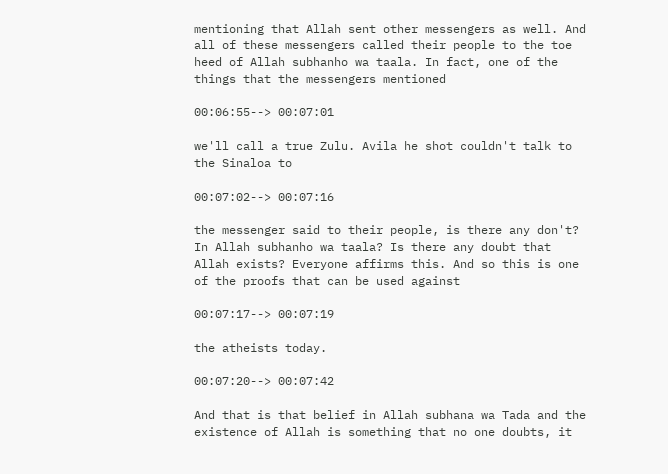mentioning that Allah sent other messengers as well. And all of these messengers called their people to the toe heed of Allah subhanho wa taala. In fact, one of the things that the messengers mentioned

00:06:55--> 00:07:01

we'll call a true Zulu. Avila he shot couldn't talk to the Sinaloa to

00:07:02--> 00:07:16

the messenger said to their people, is there any don't? In Allah subhanho wa taala? Is there any doubt that Allah exists? Everyone affirms this. And so this is one of the proofs that can be used against

00:07:17--> 00:07:19

the atheists today.

00:07:20--> 00:07:42

And that is that belief in Allah subhana wa Tada and the existence of Allah is something that no one doubts, it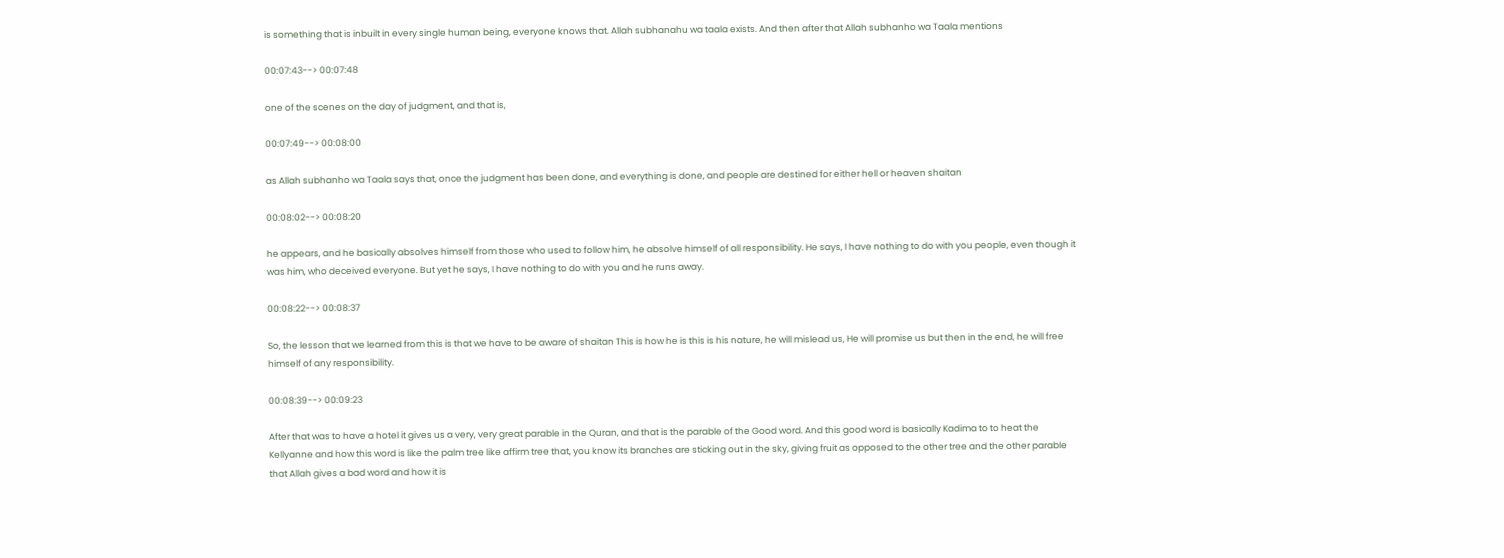is something that is inbuilt in every single human being, everyone knows that. Allah subhanahu wa taala exists. And then after that Allah subhanho wa Taala mentions

00:07:43--> 00:07:48

one of the scenes on the day of judgment, and that is,

00:07:49--> 00:08:00

as Allah subhanho wa Taala says that, once the judgment has been done, and everything is done, and people are destined for either hell or heaven shaitan

00:08:02--> 00:08:20

he appears, and he basically absolves himself from those who used to follow him, he absolve himself of all responsibility. He says, I have nothing to do with you people, even though it was him, who deceived everyone. But yet he says, I have nothing to do with you and he runs away.

00:08:22--> 00:08:37

So, the lesson that we learned from this is that we have to be aware of shaitan This is how he is this is his nature, he will mislead us, He will promise us but then in the end, he will free himself of any responsibility.

00:08:39--> 00:09:23

After that was to have a hotel it gives us a very, very great parable in the Quran, and that is the parable of the Good word. And this good word is basically Kadima to to heat the Kellyanne and how this word is like the palm tree like affirm tree that, you know its branches are sticking out in the sky, giving fruit as opposed to the other tree and the other parable that Allah gives a bad word and how it is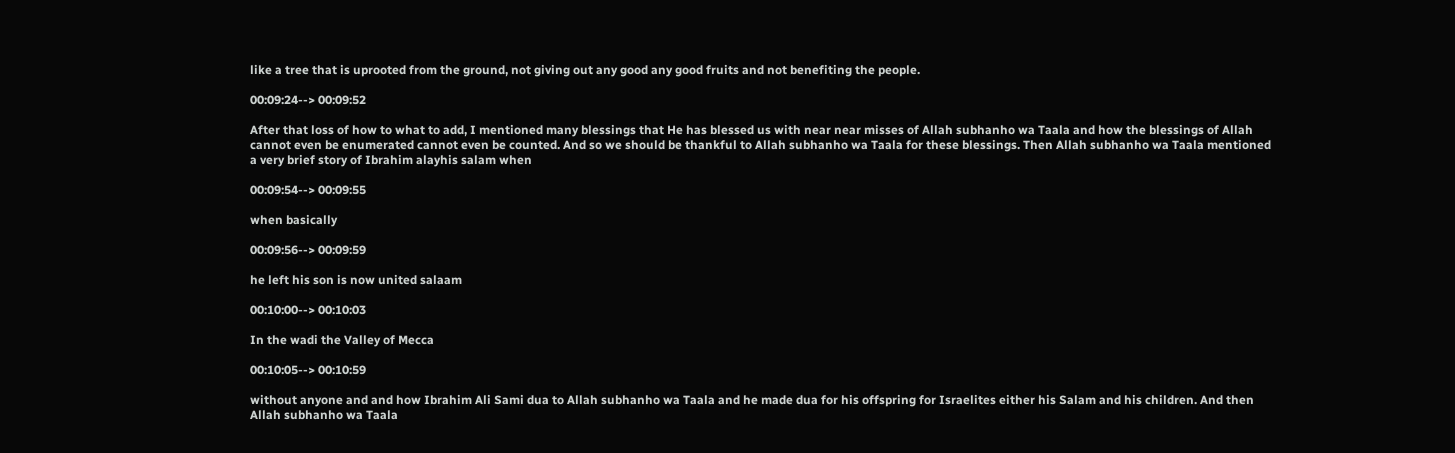like a tree that is uprooted from the ground, not giving out any good any good fruits and not benefiting the people.

00:09:24--> 00:09:52

After that loss of how to what to add, I mentioned many blessings that He has blessed us with near near misses of Allah subhanho wa Taala and how the blessings of Allah cannot even be enumerated cannot even be counted. And so we should be thankful to Allah subhanho wa Taala for these blessings. Then Allah subhanho wa Taala mentioned a very brief story of Ibrahim alayhis salam when

00:09:54--> 00:09:55

when basically

00:09:56--> 00:09:59

he left his son is now united salaam

00:10:00--> 00:10:03

In the wadi the Valley of Mecca

00:10:05--> 00:10:59

without anyone and and how Ibrahim Ali Sami dua to Allah subhanho wa Taala and he made dua for his offspring for Israelites either his Salam and his children. And then Allah subhanho wa Taala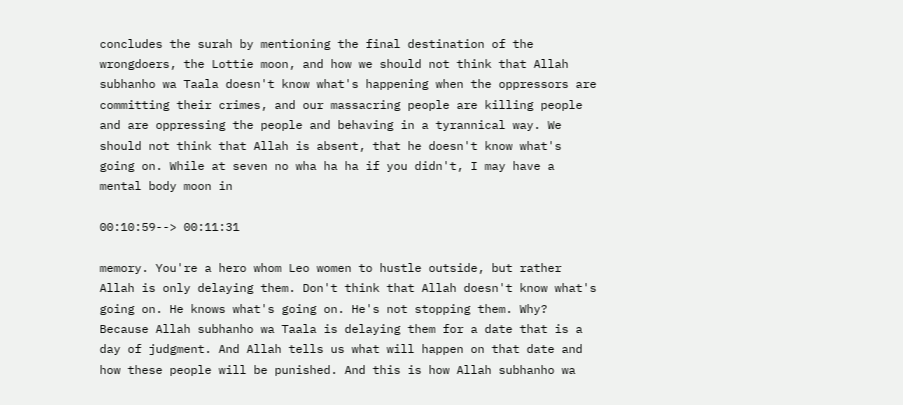concludes the surah by mentioning the final destination of the wrongdoers, the Lottie moon, and how we should not think that Allah subhanho wa Taala doesn't know what's happening when the oppressors are committing their crimes, and our massacring people are killing people and are oppressing the people and behaving in a tyrannical way. We should not think that Allah is absent, that he doesn't know what's going on. While at seven no wha ha ha if you didn't, I may have a mental body moon in

00:10:59--> 00:11:31

memory. You're a hero whom Leo women to hustle outside, but rather Allah is only delaying them. Don't think that Allah doesn't know what's going on. He knows what's going on. He's not stopping them. Why? Because Allah subhanho wa Taala is delaying them for a date that is a day of judgment. And Allah tells us what will happen on that date and how these people will be punished. And this is how Allah subhanho wa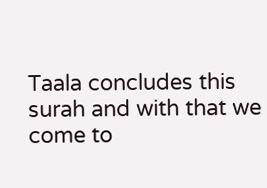Taala concludes this surah and with that we come to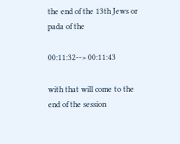the end of the 13th Jews or pada of the

00:11:32--> 00:11:43

with that will come to the end of the session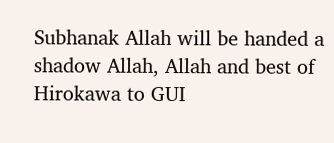Subhanak Allah will be handed a shadow Allah, Allah and best of Hirokawa to GUI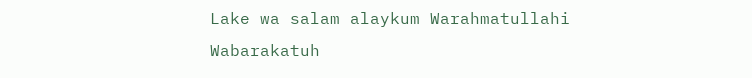Lake wa salam alaykum Warahmatullahi Wabarakatuh